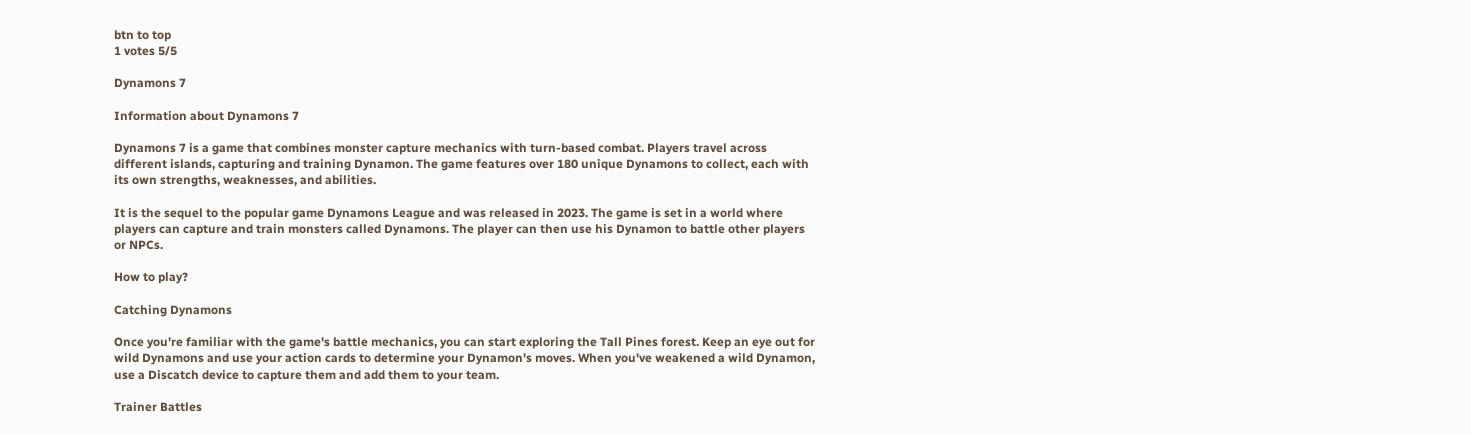btn to top
1 votes 5/5

Dynamons 7

Information about Dynamons 7

Dynamons 7 is a game that combines monster capture mechanics with turn-based combat. Players travel across different islands, capturing and training Dynamon. The game features over 180 unique Dynamons to collect, each with its own strengths, weaknesses, and abilities.

It is the sequel to the popular game Dynamons League and was released in 2023. The game is set in a world where players can capture and train monsters called Dynamons. The player can then use his Dynamon to battle other players or NPCs.

How to play?

Catching Dynamons

Once you're familiar with the game's battle mechanics, you can start exploring the Tall Pines forest. Keep an eye out for wild Dynamons and use your action cards to determine your Dynamon's moves. When you've weakened a wild Dynamon, use a Discatch device to capture them and add them to your team.

Trainer Battles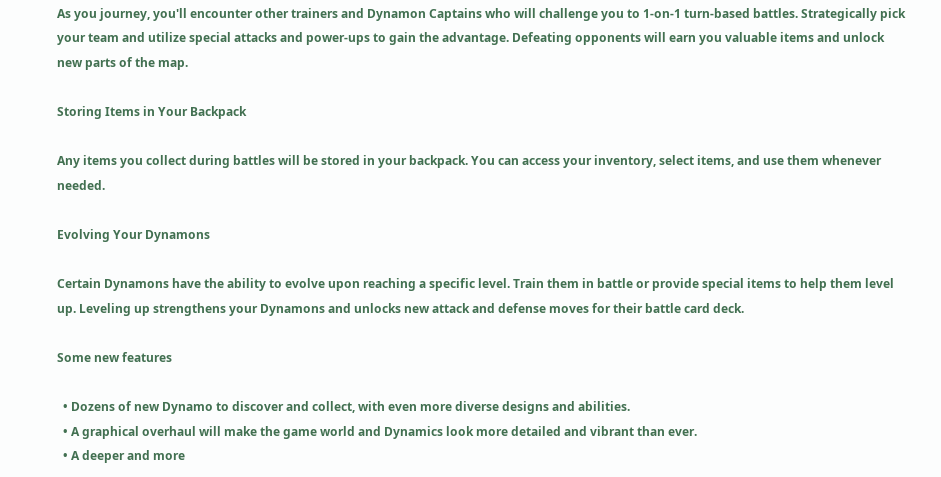As you journey, you'll encounter other trainers and Dynamon Captains who will challenge you to 1-on-1 turn-based battles. Strategically pick your team and utilize special attacks and power-ups to gain the advantage. Defeating opponents will earn you valuable items and unlock new parts of the map.

Storing Items in Your Backpack

Any items you collect during battles will be stored in your backpack. You can access your inventory, select items, and use them whenever needed.

Evolving Your Dynamons

Certain Dynamons have the ability to evolve upon reaching a specific level. Train them in battle or provide special items to help them level up. Leveling up strengthens your Dynamons and unlocks new attack and defense moves for their battle card deck.

Some new features

  • Dozens of new Dynamo to discover and collect, with even more diverse designs and abilities.
  • A graphical overhaul will make the game world and Dynamics look more detailed and vibrant than ever.
  • A deeper and more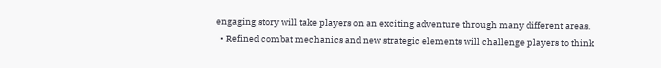engaging story will take players on an exciting adventure through many different areas.
  • Refined combat mechanics and new strategic elements will challenge players to think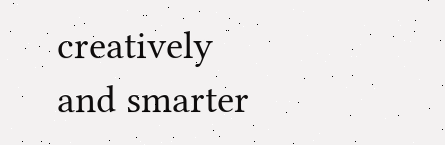creatively and smarter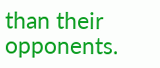than their opponents.